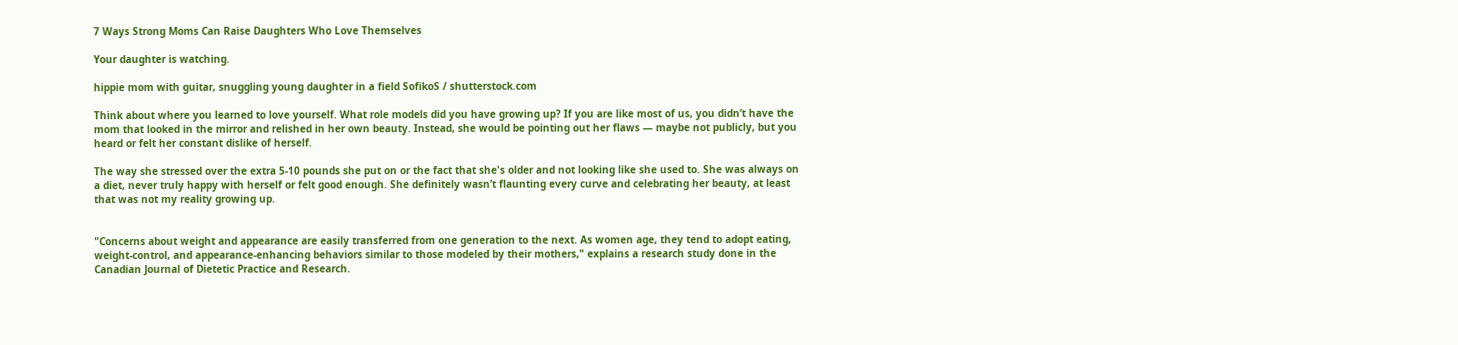7 Ways Strong Moms Can Raise Daughters Who Love Themselves

Your daughter is watching.

hippie mom with guitar, snuggling young daughter in a field SofikoS / shutterstock.com

Think about where you learned to love yourself. What role models did you have growing up? If you are like most of us, you didn’t have the mom that looked in the mirror and relished in her own beauty. Instead, she would be pointing out her flaws — maybe not publicly, but you heard or felt her constant dislike of herself.

The way she stressed over the extra 5-10 pounds she put on or the fact that she's older and not looking like she used to. She was always on a diet, never truly happy with herself or felt good enough. She definitely wasn’t flaunting every curve and celebrating her beauty, at least that was not my reality growing up.


"Concerns about weight and appearance are easily transferred from one generation to the next. As women age, they tend to adopt eating, weight-control, and appearance-enhancing behaviors similar to those modeled by their mothers," explains a research study done in the Canadian Journal of Dietetic Practice and Research.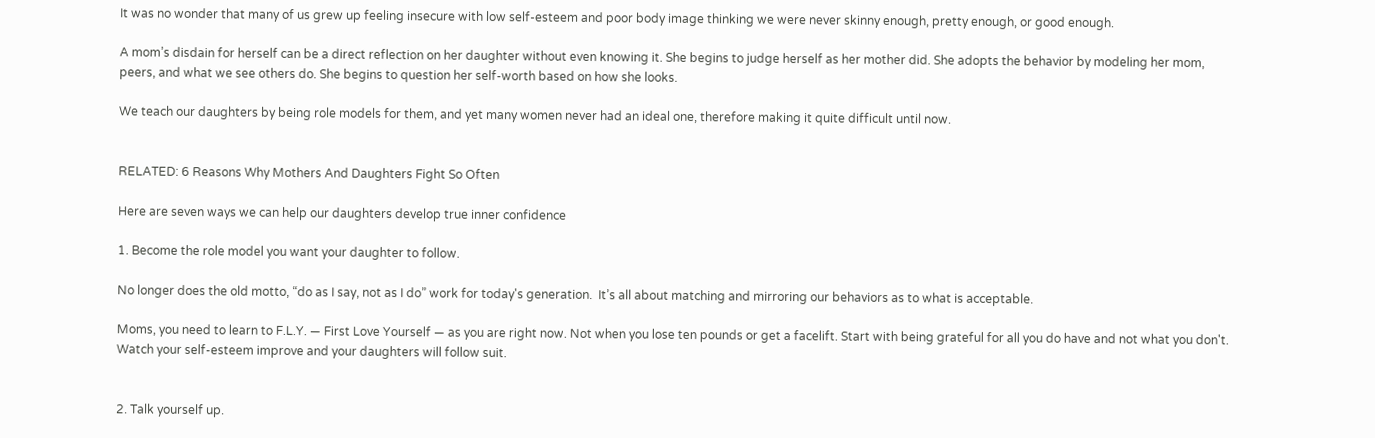It was no wonder that many of us grew up feeling insecure with low self-esteem and poor body image thinking we were never skinny enough, pretty enough, or good enough.

A mom’s disdain for herself can be a direct reflection on her daughter without even knowing it. She begins to judge herself as her mother did. She adopts the behavior by modeling her mom, peers, and what we see others do. She begins to question her self-worth based on how she looks.

We teach our daughters by being role models for them, and yet many women never had an ideal one, therefore making it quite difficult until now.


RELATED: 6 Reasons Why Mothers And Daughters Fight So Often

Here are seven ways we can help our daughters develop true inner confidence

1. Become the role model you want your daughter to follow.

No longer does the old motto, “do as I say, not as I do” work for today's generation.  It’s all about matching and mirroring our behaviors as to what is acceptable.

Moms, you need to learn to F.L.Y. — First Love Yourself — as you are right now. Not when you lose ten pounds or get a facelift. Start with being grateful for all you do have and not what you don't. Watch your self-esteem improve and your daughters will follow suit.


2. Talk yourself up.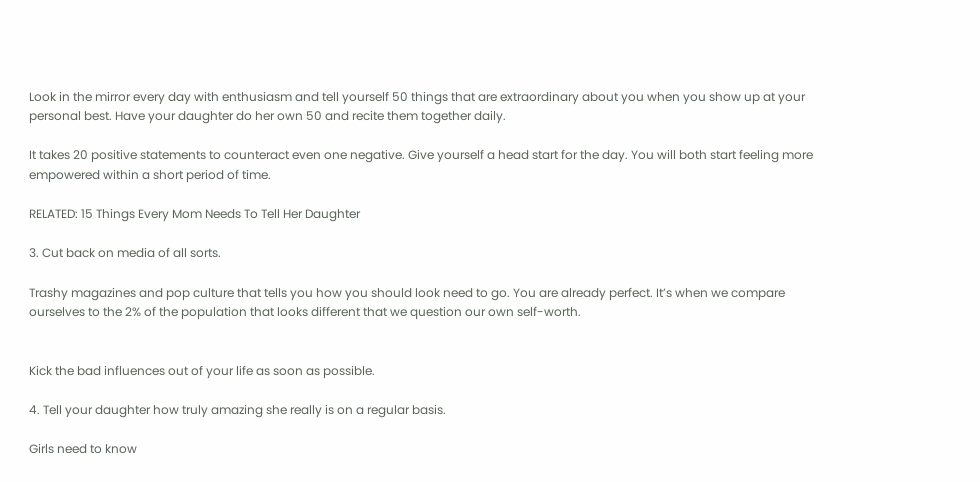Look in the mirror every day with enthusiasm and tell yourself 50 things that are extraordinary about you when you show up at your personal best. Have your daughter do her own 50 and recite them together daily.

It takes 20 positive statements to counteract even one negative. Give yourself a head start for the day. You will both start feeling more empowered within a short period of time.

RELATED: 15 Things Every Mom Needs To Tell Her Daughter

3. Cut back on media of all sorts.

Trashy magazines and pop culture that tells you how you should look need to go. You are already perfect. It’s when we compare ourselves to the 2% of the population that looks different that we question our own self-worth.


Kick the bad influences out of your life as soon as possible.

4. Tell your daughter how truly amazing she really is on a regular basis.

Girls need to know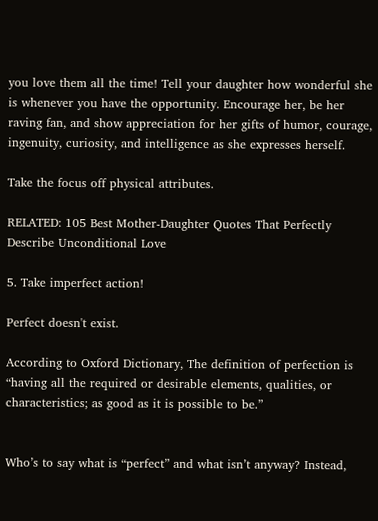you love them all the time! Tell your daughter how wonderful she is whenever you have the opportunity. Encourage her, be her raving fan, and show appreciation for her gifts of humor, courage, ingenuity, curiosity, and intelligence as she expresses herself.

Take the focus off physical attributes.

RELATED: 105 Best Mother-Daughter Quotes That Perfectly Describe Unconditional Love

5. Take imperfect action!

Perfect doesn't exist.

According to Oxford Dictionary, The definition of perfection is “having all the required or desirable elements, qualities, or characteristics; as good as it is possible to be.”


Who’s to say what is “perfect” and what isn’t anyway? Instead,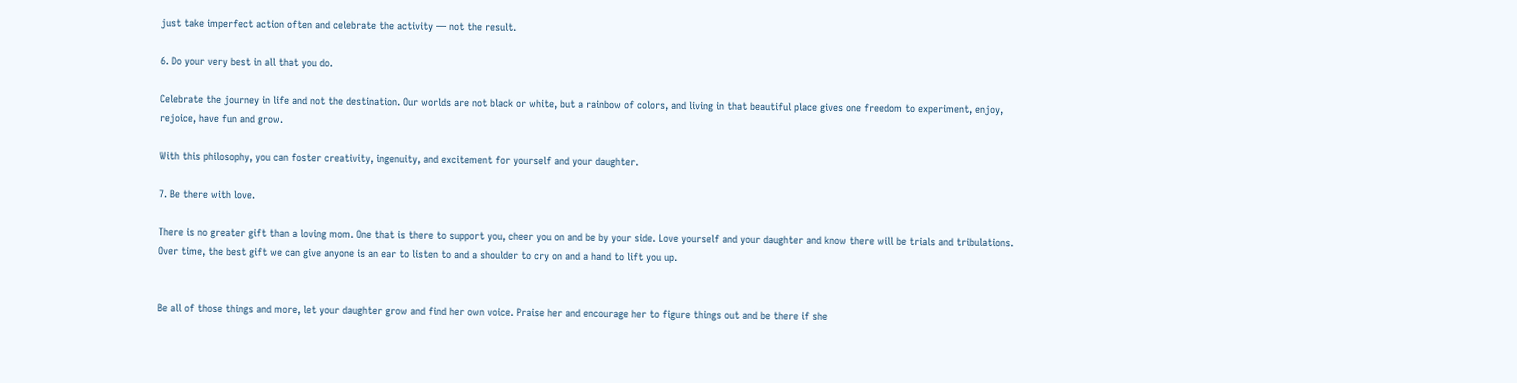just take imperfect action often and celebrate the activity — not the result.

6. Do your very best in all that you do.

Celebrate the journey in life and not the destination. Our worlds are not black or white, but a rainbow of colors, and living in that beautiful place gives one freedom to experiment, enjoy, rejoice, have fun and grow.

With this philosophy, you can foster creativity, ingenuity, and excitement for yourself and your daughter.

7. Be there with love.

There is no greater gift than a loving mom. One that is there to support you, cheer you on and be by your side. Love yourself and your daughter and know there will be trials and tribulations. Over time, the best gift we can give anyone is an ear to listen to and a shoulder to cry on and a hand to lift you up.


Be all of those things and more, let your daughter grow and find her own voice. Praise her and encourage her to figure things out and be there if she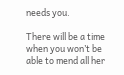needs you.

There will be a time when you won’t be able to mend all her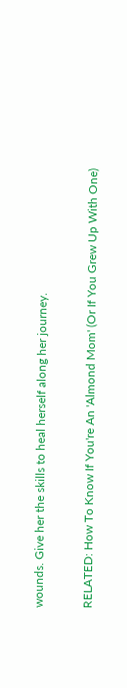wounds. Give her the skills to heal herself along her journey.

RELATED: How To Know If You're An 'Almond Mom' (Or If You Grew Up With One)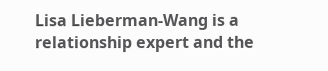Lisa Lieberman-Wang is a relationship expert and the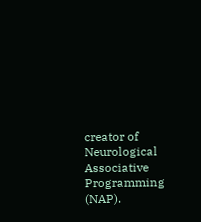creator of Neurological Associative Programming (NAP).